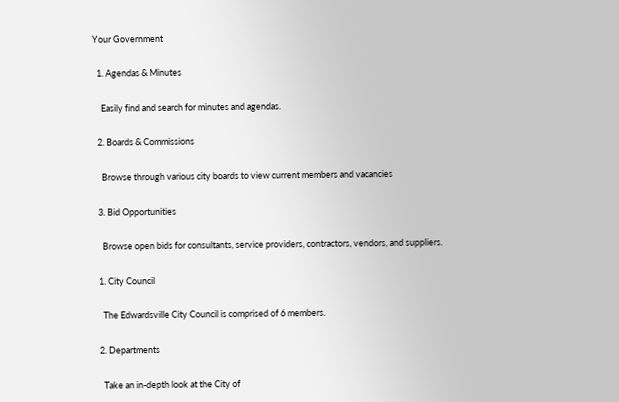Your Government

  1. Agendas & Minutes

    Easily find and search for minutes and agendas.

  2. Boards & Commissions

    Browse through various city boards to view current members and vacancies

  3. Bid Opportunities

    Browse open bids for consultants, service providers, contractors, vendors, and suppliers.

  1. City Council

    The Edwardsville City Council is comprised of 6 members.

  2. Departments

    Take an in-depth look at the City of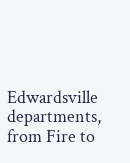Edwardsville departments, from Fire to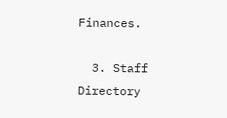Finances.

  3. Staff Directory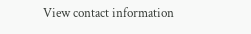View contact information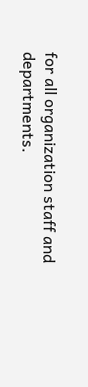for all organization staff and departments.